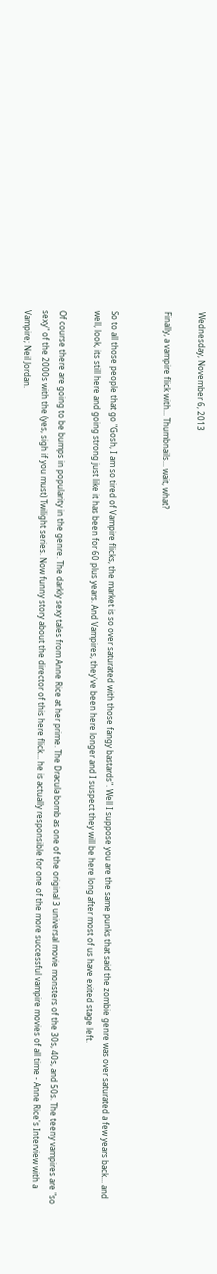Wednesday, November 6, 2013

Finally, a vampire flick with... Thumbnails... wait, what?


So to all those people that go "Gosh, I am so tired of Vampire flicks, the market is so over saturated with those fangy bastards". Well I suppose you are the same punks that said the zombie genre was over saturated a few years back... and well, look, its still here and going strong just like it has been for 60 plus years. And Vampires, they've been here longer and I suspect they will be here long after most of us have exited stage left.

Of course there are going to be bumps in popularity in the genre. The darkly sexy tales from Anne Rice at her prime. The Dracula bomb as one of the original 3 universal movie monsters of the 30s, 40s, and 50s. The teeny vampires are "so sexy" of the 2000s with the (yes, sigh if you must) Twilight series. Now funny story about the director of this here flick... he is actually responsible for one of the more successful vampire movies of all time - Anne Rice's Interview with a Vampire; Neil Jordan.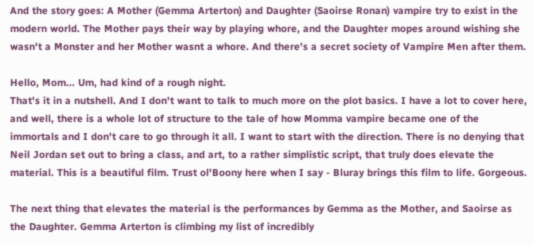And the story goes: A Mother (Gemma Arterton) and Daughter (Saoirse Ronan) vampire try to exist in the modern world. The Mother pays their way by playing whore, and the Daughter mopes around wishing she wasn't a Monster and her Mother wasnt a whore. And there's a secret society of Vampire Men after them.

Hello, Mom... Um, had kind of a rough night.
That's it in a nutshell. And I don't want to talk to much more on the plot basics. I have a lot to cover here, and well, there is a whole lot of structure to the tale of how Momma vampire became one of the immortals and I don't care to go through it all. I want to start with the direction. There is no denying that Neil Jordan set out to bring a class, and art, to a rather simplistic script, that truly does elevate the material. This is a beautiful film. Trust ol'Boony here when I say - Bluray brings this film to life. Gorgeous.

The next thing that elevates the material is the performances by Gemma as the Mother, and Saoirse as the Daughter. Gemma Arterton is climbing my list of incredibly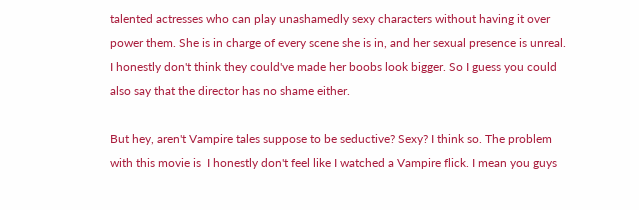talented actresses who can play unashamedly sexy characters without having it over power them. She is in charge of every scene she is in, and her sexual presence is unreal. I honestly don't think they could've made her boobs look bigger. So I guess you could also say that the director has no shame either.

But hey, aren't Vampire tales suppose to be seductive? Sexy? I think so. The problem with this movie is  I honestly don't feel like I watched a Vampire flick. I mean you guys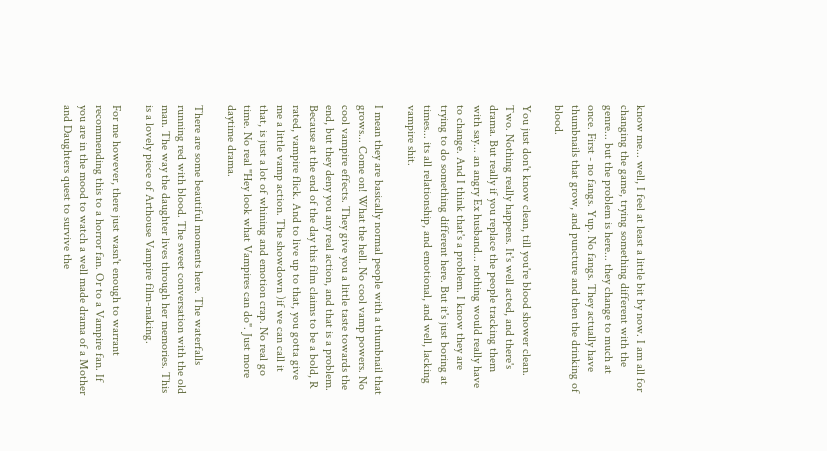know me... well, I feel at least a little bit by now. I am all for changing the game, trying something different with the genre... but the problem is here... they change to much at once. First - no fangs. Yup. No fangs. They actually have thumbnails that grow, and puncture and then the drinking of blood.

You just don't know clean, till you're blood shower clean.
Two. Nothing really happens. It's well acted, and there's drama. But really if you replace the people tracking them with say... an angry Ex husband... nothing would really have to change. And I think that's a problem. I know they are trying to do something different here. But it's just boring at times... its all relationship, and emotional, and well, lacking vampire shit.

I mean they are basically normal people with a thumbnail that grows... Come on! What the hell. No cool vamp powers. No cool vampire effects. They give you a little taste towards the end, but they deny you any real action, and that is a problem. Because at the end of the day this film claims to be a bold, R rated, vampire flick. And to live up to that, you gotta give me a little vamp action. The showdown )if we can call it that, is just a lot of whining and emotion crap. No real go time. No real "Hey look what Vampires can do". Just more daytime drama.

There are some beautiful moments here. The waterfalls running red with blood. The sweet conversation with the old man. The way the daughter lives through her memories. This is a lovely piece of Arthouse Vampire film-making.

For me however, there just wasn't enough to warrant recommending this to a horror fan. Or to a Vampire fan. If you are in the mood to watch a well made drama of a Mother and Daughters quest to survive the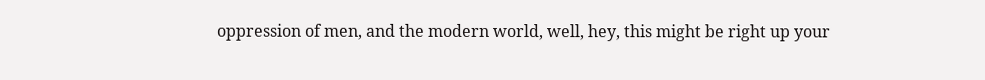oppression of men, and the modern world, well, hey, this might be right up your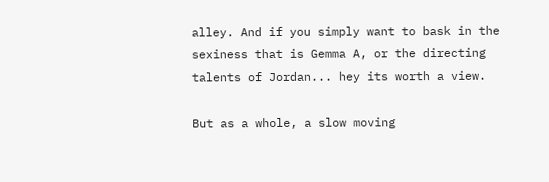alley. And if you simply want to bask in the sexiness that is Gemma A, or the directing talents of Jordan... hey its worth a view.

But as a whole, a slow moving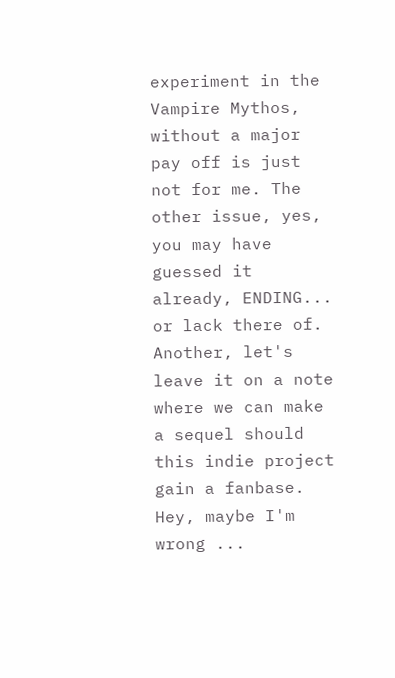experiment in the Vampire Mythos, without a major pay off is just not for me. The other issue, yes, you may have guessed it already, ENDING... or lack there of. Another, let's leave it on a note where we can make a sequel should this indie project gain a fanbase. Hey, maybe I'm wrong ...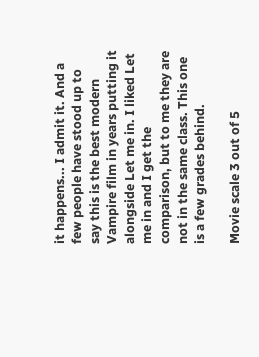it happens... I admit it. And a few people have stood up to say this is the best modern Vampire film in years putting it alongside Let me in. I liked Let me in and I get the comparison, but to me they are not in the same class. This one is a few grades behind.

Movie scale 3 out of 5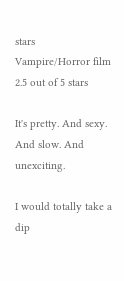stars
Vampire/Horror film 2.5 out of 5 stars

It's pretty. And sexy. And slow. And unexciting.

I would totally take a dip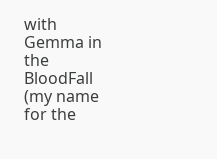with Gemma in the BloodFall (my name for the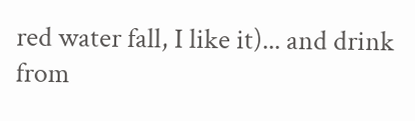red water fall, I like it)... and drink from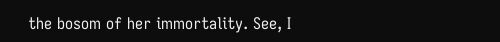the bosom of her immortality. See, I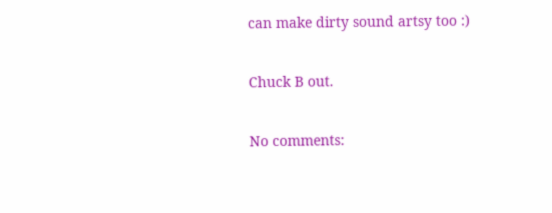can make dirty sound artsy too :)

Chuck B out.

No comments: